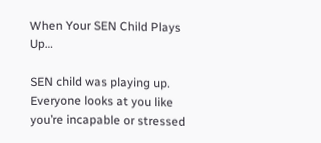When Your SEN Child Plays Up…

SEN child was playing up. Everyone looks at you like you’re incapable or stressed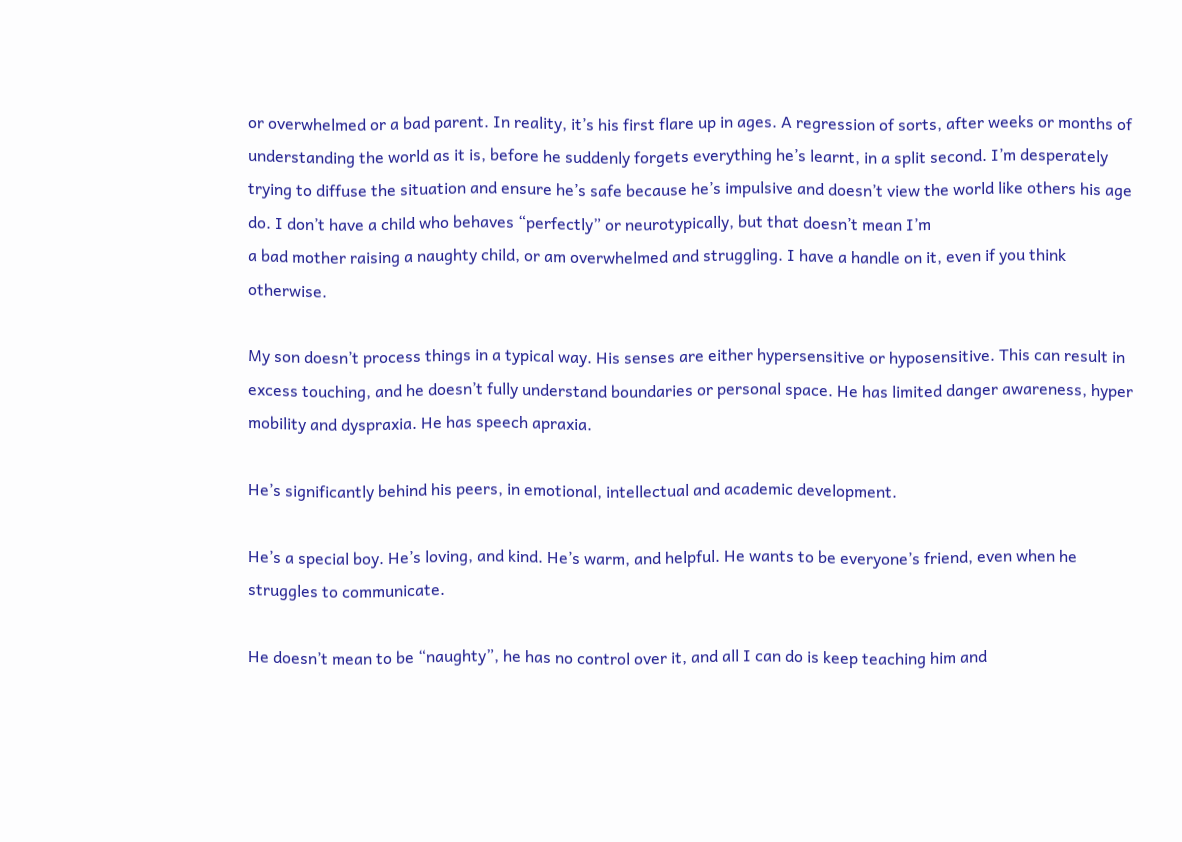or overwhelmed or a bad parent. In reality, it’s his first flare up in ages. A regression of sorts, after weeks or months of understanding the world as it is, before he suddenly forgets everything he’s learnt, in a split second. I’m desperately trying to diffuse the situation and ensure he’s safe because he’s impulsive and doesn’t view the world like others his age do. I don’t have a child who behaves “perfectly” or neurotypically, but that doesn’t mean I’m
a bad mother raising a naughty child, or am overwhelmed and struggling. I have a handle on it, even if you think otherwise.

My son doesn’t process things in a typical way. His senses are either hypersensitive or hyposensitive. This can result in excess touching, and he doesn’t fully understand boundaries or personal space. He has limited danger awareness, hyper mobility and dyspraxia. He has speech apraxia.

He’s significantly behind his peers, in emotional, intellectual and academic development.

He’s a special boy. He’s loving, and kind. He’s warm, and helpful. He wants to be everyone’s friend, even when he struggles to communicate.

He doesn’t mean to be “naughty”, he has no control over it, and all I can do is keep teaching him and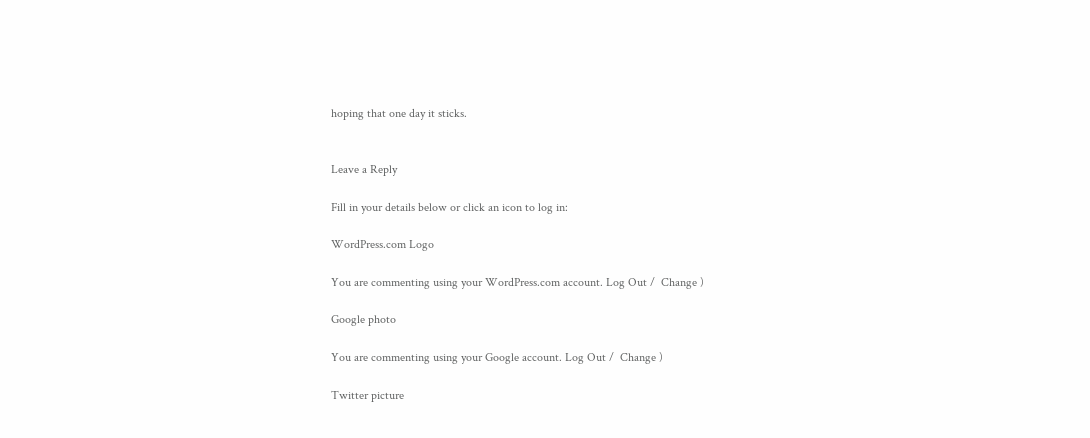hoping that one day it sticks.


Leave a Reply

Fill in your details below or click an icon to log in:

WordPress.com Logo

You are commenting using your WordPress.com account. Log Out /  Change )

Google photo

You are commenting using your Google account. Log Out /  Change )

Twitter picture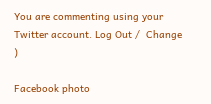You are commenting using your Twitter account. Log Out /  Change )

Facebook photo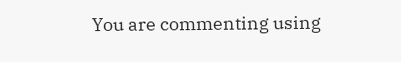You are commenting using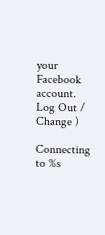your Facebook account. Log Out /  Change )

Connecting to %s